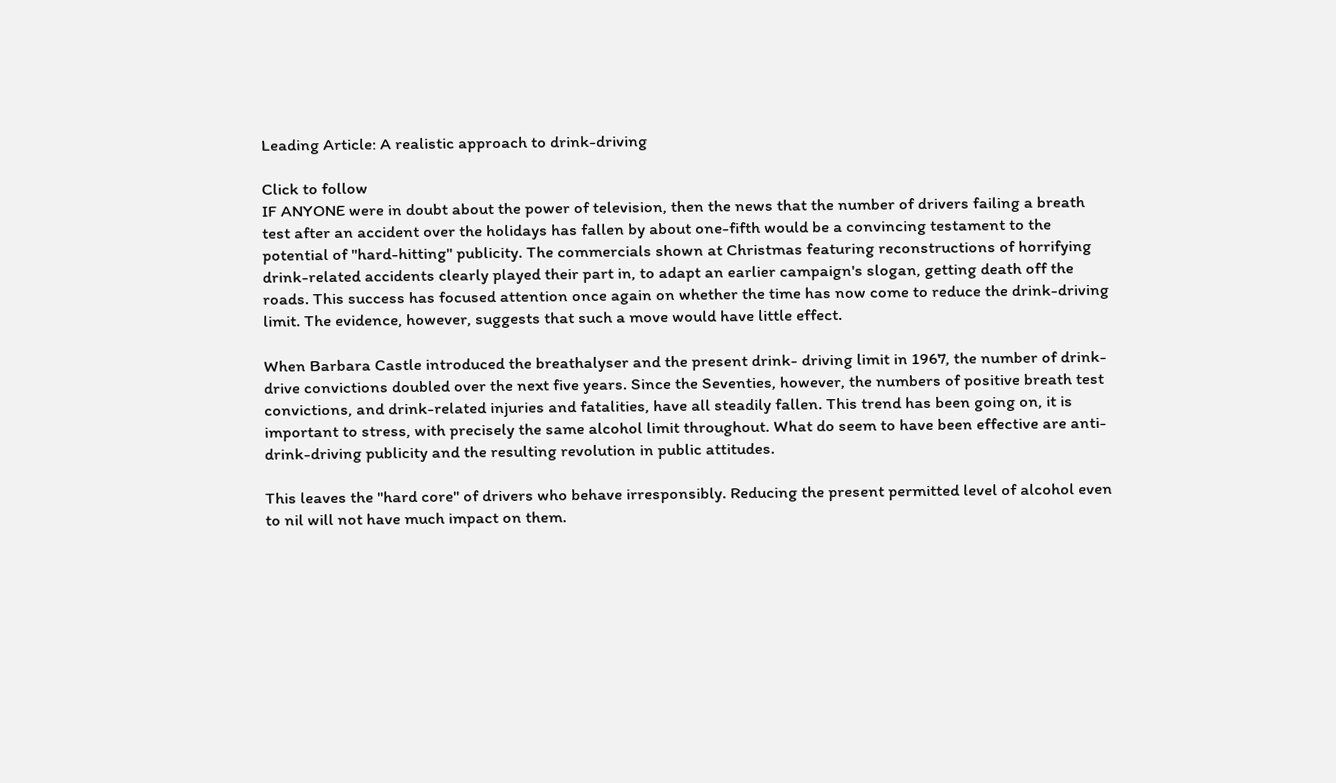Leading Article: A realistic approach to drink-driving

Click to follow
IF ANYONE were in doubt about the power of television, then the news that the number of drivers failing a breath test after an accident over the holidays has fallen by about one-fifth would be a convincing testament to the potential of "hard-hitting" publicity. The commercials shown at Christmas featuring reconstructions of horrifying drink-related accidents clearly played their part in, to adapt an earlier campaign's slogan, getting death off the roads. This success has focused attention once again on whether the time has now come to reduce the drink-driving limit. The evidence, however, suggests that such a move would have little effect.

When Barbara Castle introduced the breathalyser and the present drink- driving limit in 1967, the number of drink-drive convictions doubled over the next five years. Since the Seventies, however, the numbers of positive breath test convictions, and drink-related injuries and fatalities, have all steadily fallen. This trend has been going on, it is important to stress, with precisely the same alcohol limit throughout. What do seem to have been effective are anti-drink-driving publicity and the resulting revolution in public attitudes.

This leaves the "hard core" of drivers who behave irresponsibly. Reducing the present permitted level of alcohol even to nil will not have much impact on them.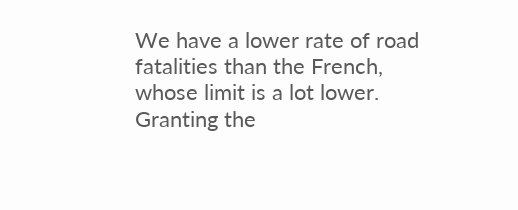We have a lower rate of road fatalities than the French, whose limit is a lot lower. Granting the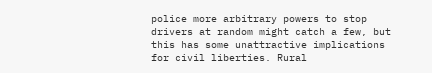police more arbitrary powers to stop drivers at random might catch a few, but this has some unattractive implications for civil liberties. Rural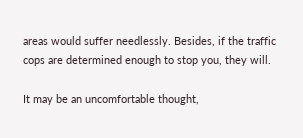areas would suffer needlessly. Besides, if the traffic cops are determined enough to stop you, they will.

It may be an uncomfortable thought,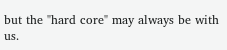but the "hard core" may always be with us.